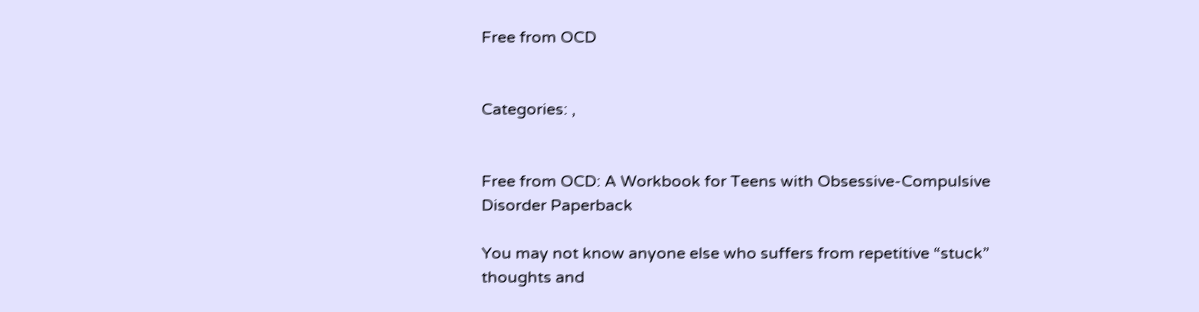Free from OCD


Categories: ,


Free from OCD: A Workbook for Teens with Obsessive-Compulsive Disorder Paperback

You may not know anyone else who suffers from repetitive “stuck” thoughts and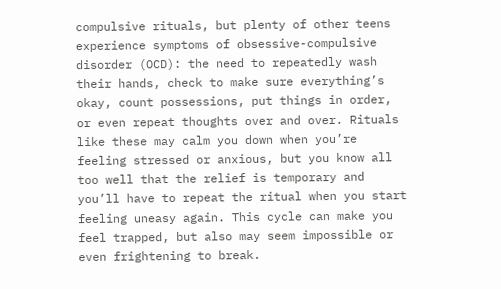compulsive rituals, but plenty of other teens experience symptoms of obsessive-compulsive disorder (OCD): the need to repeatedly wash their hands, check to make sure everything’s okay, count possessions, put things in order, or even repeat thoughts over and over. Rituals like these may calm you down when you’re feeling stressed or anxious, but you know all too well that the relief is temporary and you’ll have to repeat the ritual when you start feeling uneasy again. This cycle can make you feel trapped, but also may seem impossible or even frightening to break.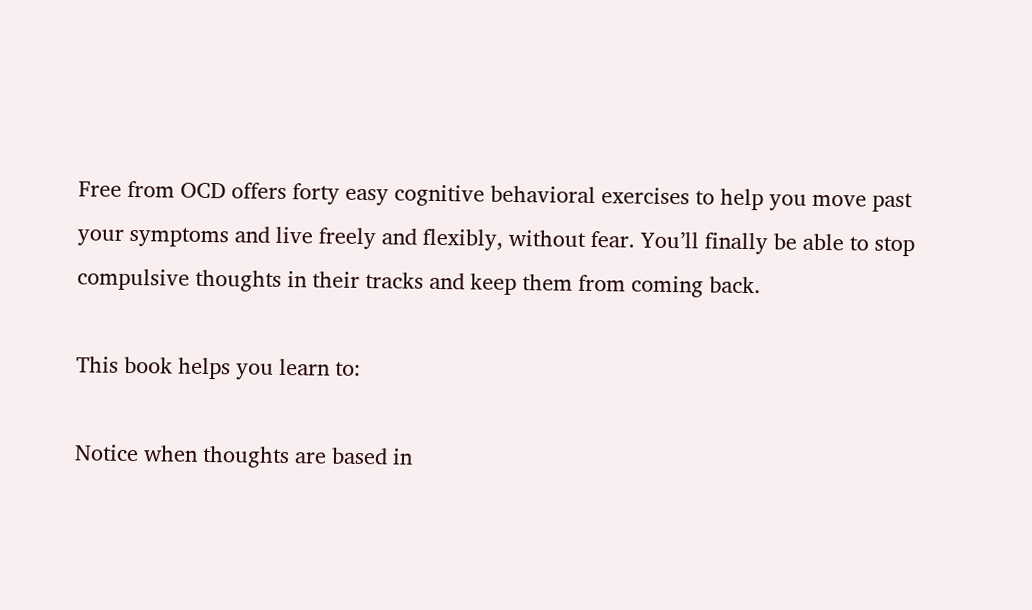Free from OCD offers forty easy cognitive behavioral exercises to help you move past your symptoms and live freely and flexibly, without fear. You’ll finally be able to stop compulsive thoughts in their tracks and keep them from coming back.

This book helps you learn to:

Notice when thoughts are based in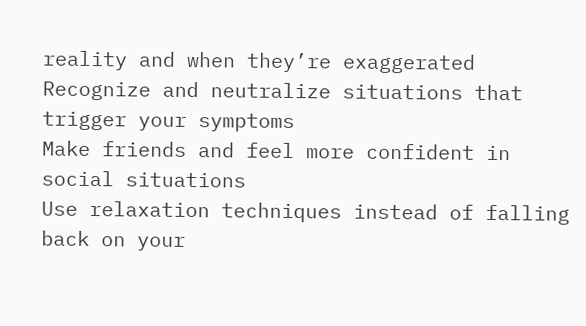reality and when they’re exaggerated
Recognize and neutralize situations that trigger your symptoms
Make friends and feel more confident in social situations
Use relaxation techniques instead of falling back on your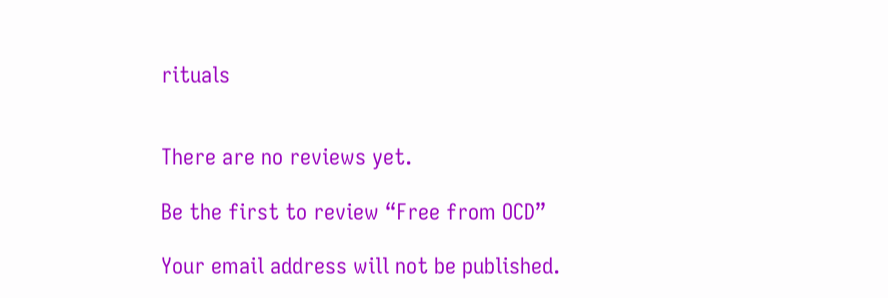rituals


There are no reviews yet.

Be the first to review “Free from OCD”

Your email address will not be published.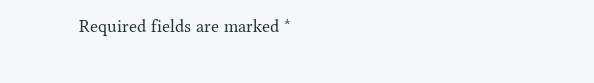Required fields are marked *